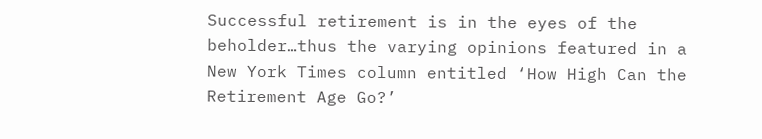Successful retirement is in the eyes of the beholder…thus the varying opinions featured in a New York Times column entitled ‘How High Can the Retirement Age Go?’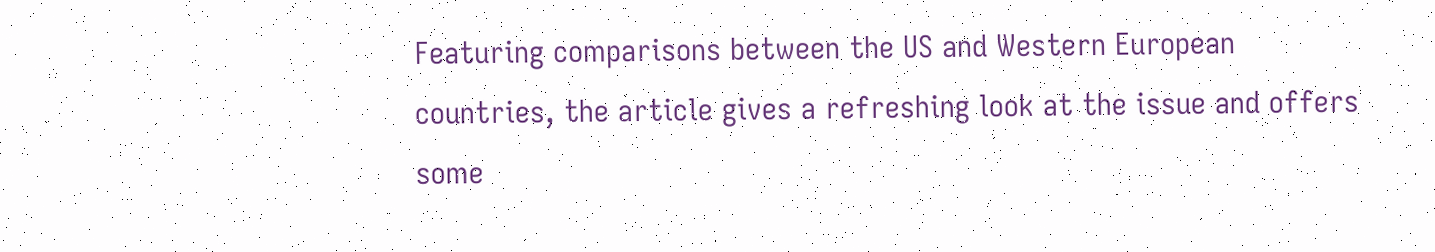Featuring comparisons between the US and Western European countries, the article gives a refreshing look at the issue and offers some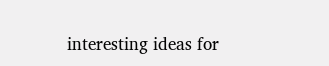interesting ideas for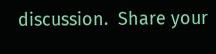discussion.  Share your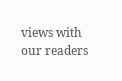views with our readers